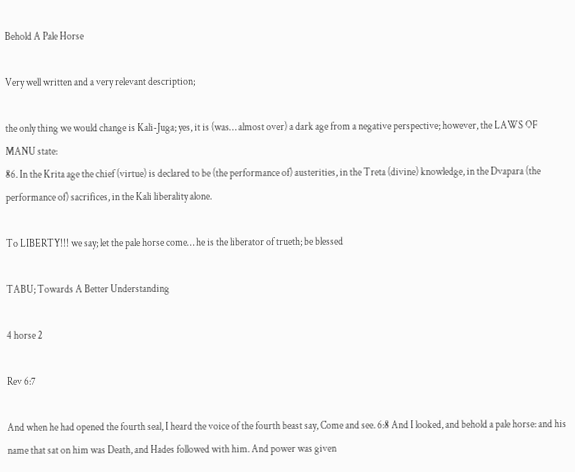Behold A Pale Horse

Very well written and a very relevant description;

the only thing we would change is Kali-Juga; yes, it is (was… almost over) a dark age from a negative perspective; however, the LAWS OF MANU state:
86. In the Krita age the chief (virtue) is declared to be (the performance of) austerities, in the Treta (divine) knowledge, in the Dvapara (the performance of) sacrifices, in the Kali liberality alone.

To LIBERTY!!! we say; let the pale horse come… he is the liberator of trueth; be blessed

TABU; Towards A Better Understanding

4 horse 2

Rev 6:7

And when he had opened the fourth seal, I heard the voice of the fourth beast say, Come and see. 6:8 And I looked, and behold a pale horse: and his name that sat on him was Death, and Hades followed with him. And power was given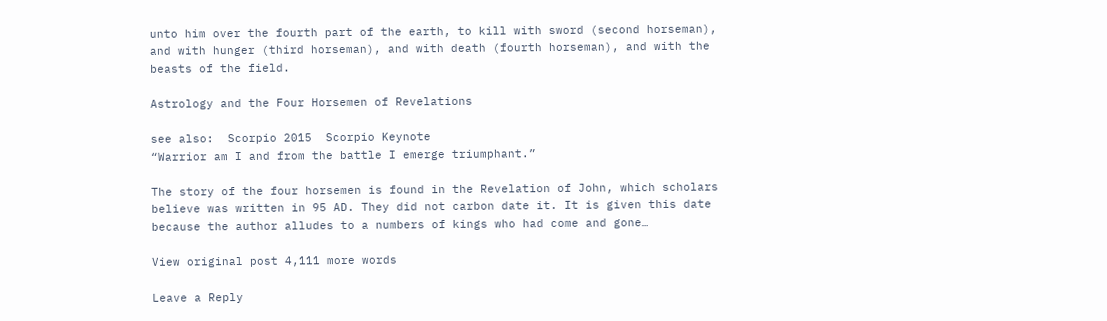unto him over the fourth part of the earth, to kill with sword (second horseman), and with hunger (third horseman), and with death (fourth horseman), and with the beasts of the field.

Astrology and the Four Horsemen of Revelations

see also:  Scorpio 2015  Scorpio Keynote
“Warrior am I and from the battle I emerge triumphant.”

The story of the four horsemen is found in the Revelation of John, which scholars believe was written in 95 AD. They did not carbon date it. It is given this date because the author alludes to a numbers of kings who had come and gone…

View original post 4,111 more words

Leave a Reply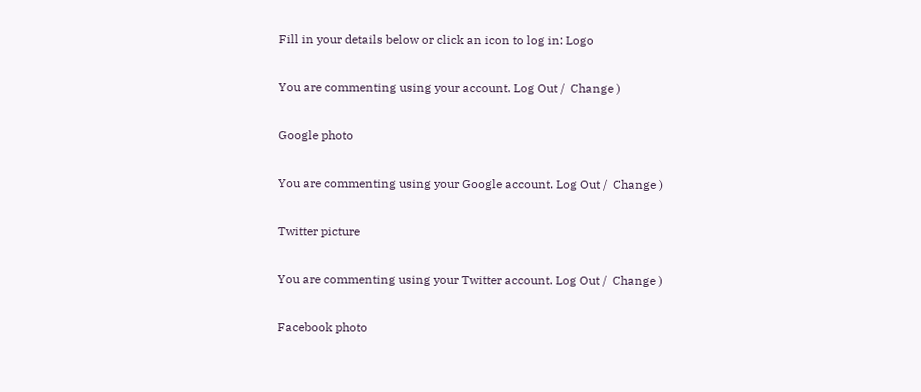Fill in your details below or click an icon to log in: Logo

You are commenting using your account. Log Out /  Change )

Google photo

You are commenting using your Google account. Log Out /  Change )

Twitter picture

You are commenting using your Twitter account. Log Out /  Change )

Facebook photo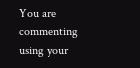You are commenting using your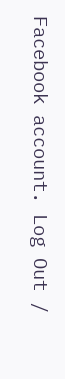Facebook account. Log Out /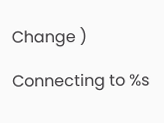Change )

Connecting to %s